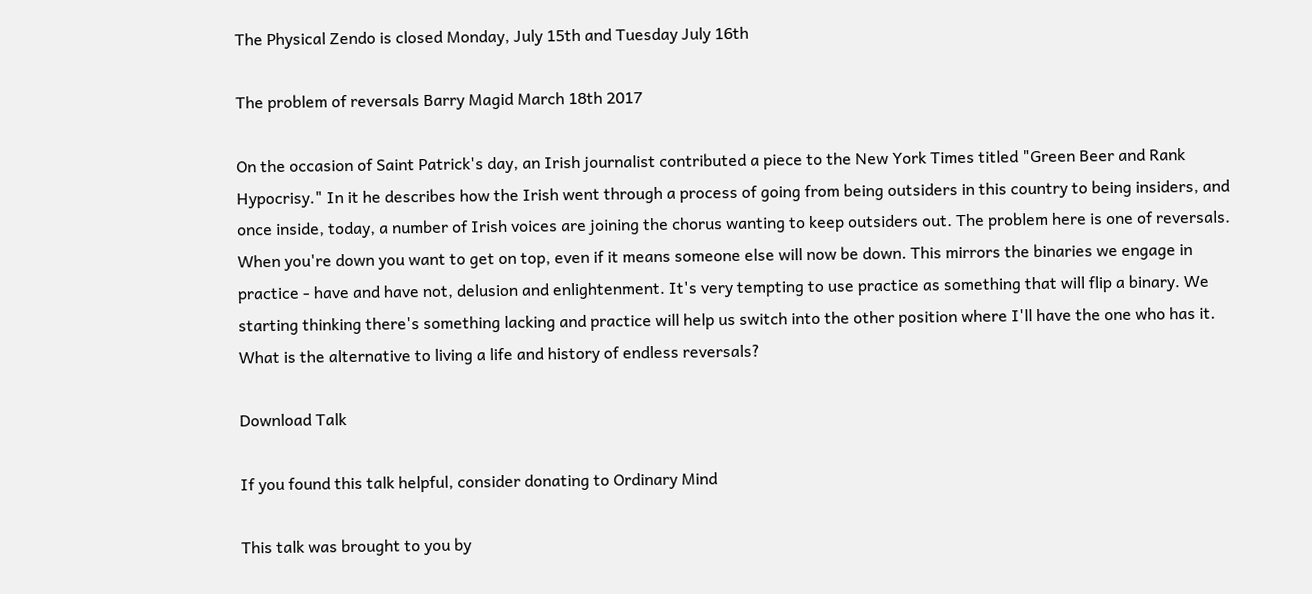The Physical Zendo is closed Monday, July 15th and Tuesday July 16th

The problem of reversals Barry Magid March 18th 2017

On the occasion of Saint Patrick's day, an Irish journalist contributed a piece to the New York Times titled "Green Beer and Rank Hypocrisy." In it he describes how the Irish went through a process of going from being outsiders in this country to being insiders, and once inside, today, a number of Irish voices are joining the chorus wanting to keep outsiders out. The problem here is one of reversals. When you're down you want to get on top, even if it means someone else will now be down. This mirrors the binaries we engage in practice - have and have not, delusion and enlightenment. It's very tempting to use practice as something that will flip a binary. We starting thinking there's something lacking and practice will help us switch into the other position where I'll have the one who has it. What is the alternative to living a life and history of endless reversals?

Download Talk

If you found this talk helpful, consider donating to Ordinary Mind

This talk was brought to you by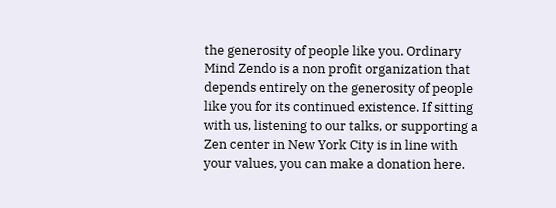the generosity of people like you. Ordinary Mind Zendo is a non profit organization that depends entirely on the generosity of people like you for its continued existence. If sitting with us, listening to our talks, or supporting a Zen center in New York City is in line with your values, you can make a donation here.